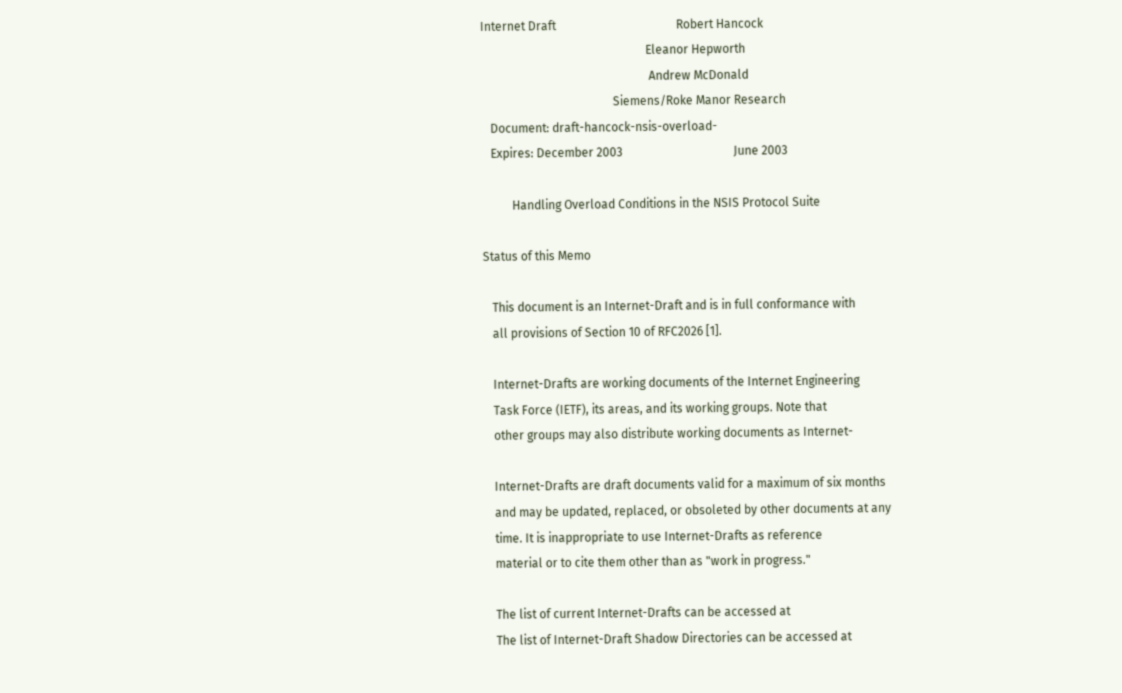Internet Draft                                        Robert Hancock
                                                       Eleanor Hepworth
                                                        Andrew McDonald
                                            Siemens/Roke Manor Research
   Document: draft-hancock-nsis-overload-
   Expires: December 2003                                     June 2003

          Handling Overload Conditions in the NSIS Protocol Suite

Status of this Memo

   This document is an Internet-Draft and is in full conformance with
   all provisions of Section 10 of RFC2026 [1].

   Internet-Drafts are working documents of the Internet Engineering
   Task Force (IETF), its areas, and its working groups. Note that
   other groups may also distribute working documents as Internet-

   Internet-Drafts are draft documents valid for a maximum of six months
   and may be updated, replaced, or obsoleted by other documents at any
   time. It is inappropriate to use Internet-Drafts as reference
   material or to cite them other than as "work in progress."

   The list of current Internet-Drafts can be accessed at
   The list of Internet-Draft Shadow Directories can be accessed at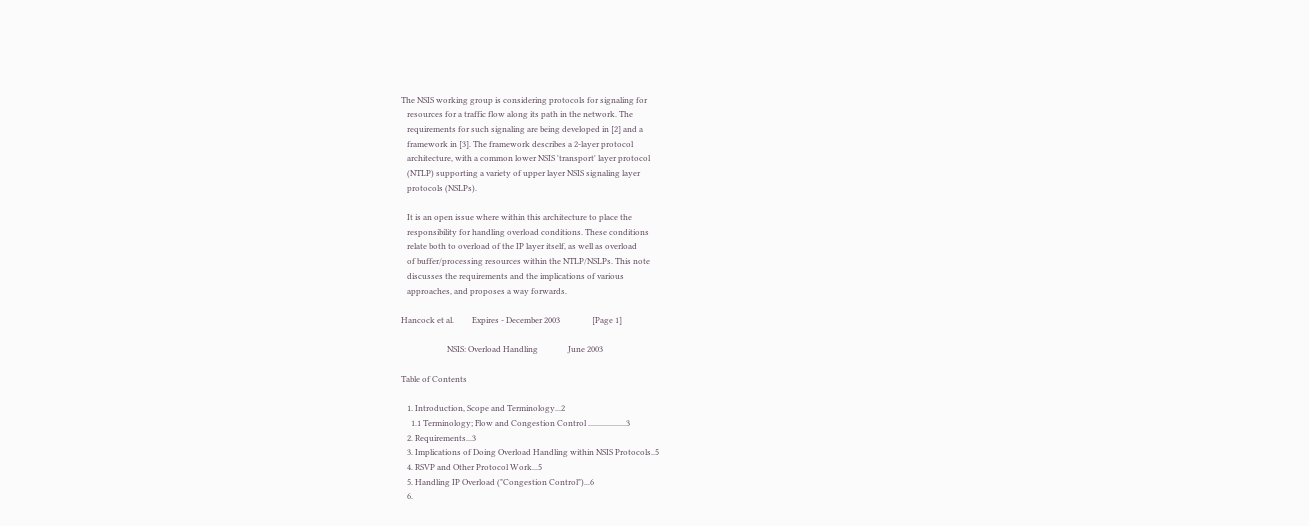The NSIS working group is considering protocols for signaling for
   resources for a traffic flow along its path in the network. The
   requirements for such signaling are being developed in [2] and a
   framework in [3]. The framework describes a 2-layer protocol
   architecture, with a common lower NSIS 'transport' layer protocol
   (NTLP) supporting a variety of upper layer NSIS signaling layer
   protocols (NSLPs).

   It is an open issue where within this architecture to place the
   responsibility for handling overload conditions. These conditions
   relate both to overload of the IP layer itself, as well as overload
   of buffer/processing resources within the NTLP/NSLPs. This note
   discusses the requirements and the implications of various
   approaches, and proposes a way forwards.

Hancock et al.         Expires - December 2003                [Page 1]

                       NSIS: Overload Handling               June 2003

Table of Contents

   1. Introduction, Scope and Terminology...2
     1.1 Terminology; Flow and Congestion Control ...................3
   2. Requirements...3
   3. Implications of Doing Overload Handling within NSIS Protocols..5
   4. RSVP and Other Protocol Work...5
   5. Handling IP Overload ("Congestion Control")...6
   6.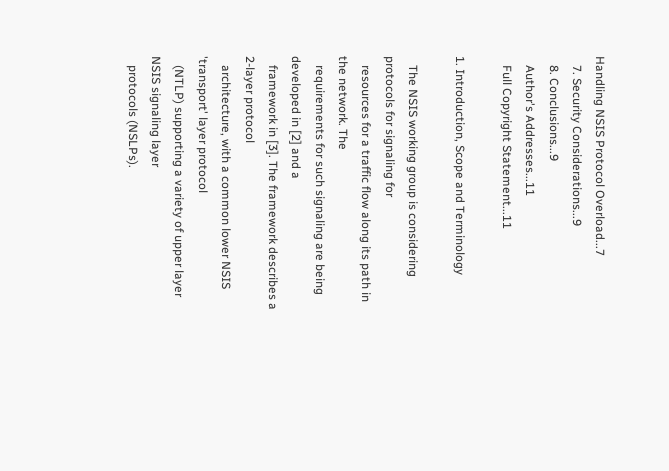Handling NSIS Protocol Overload...7
   7. Security Considerations...9
   8. Conclusions...9
   Author's Addresses...11
   Full Copyright Statement...11

1. Introduction, Scope and Terminology

   The NSIS working group is considering protocols for signaling for
   resources for a traffic flow along its path in the network. The
   requirements for such signaling are being developed in [2] and a
   framework in [3]. The framework describes a 2-layer protocol
   architecture, with a common lower NSIS 'transport' layer protocol
   (NTLP) supporting a variety of upper layer NSIS signaling layer
   protocols (NSLPs).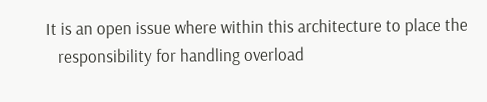It is an open issue where within this architecture to place the
   responsibility for handling overload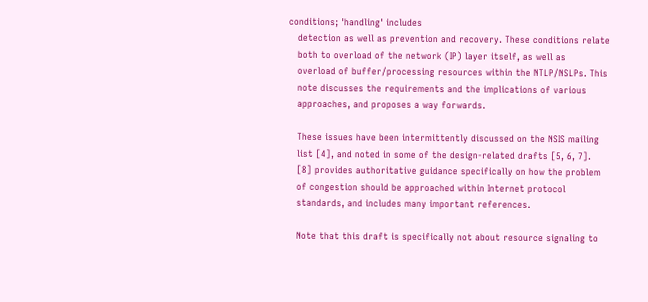conditions; 'handling' includes
   detection as well as prevention and recovery. These conditions relate
   both to overload of the network (IP) layer itself, as well as
   overload of buffer/processing resources within the NTLP/NSLPs. This
   note discusses the requirements and the implications of various
   approaches, and proposes a way forwards.

   These issues have been intermittently discussed on the NSIS mailing
   list [4], and noted in some of the design-related drafts [5, 6, 7].
   [8] provides authoritative guidance specifically on how the problem
   of congestion should be approached within Internet protocol
   standards, and includes many important references.

   Note that this draft is specifically not about resource signaling to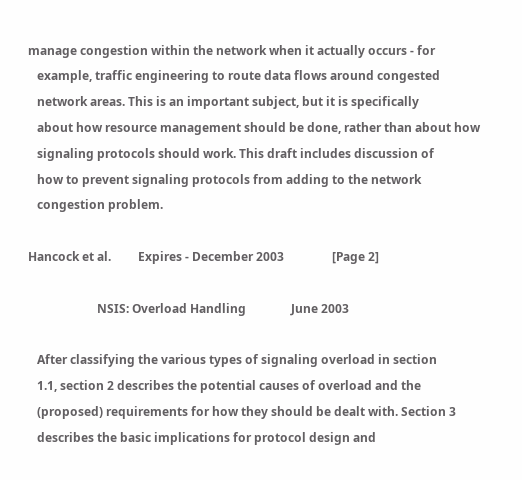manage congestion within the network when it actually occurs - for
   example, traffic engineering to route data flows around congested
   network areas. This is an important subject, but it is specifically
   about how resource management should be done, rather than about how
   signaling protocols should work. This draft includes discussion of
   how to prevent signaling protocols from adding to the network
   congestion problem.

Hancock et al.         Expires - December 2003                [Page 2]

                       NSIS: Overload Handling               June 2003

   After classifying the various types of signaling overload in section
   1.1, section 2 describes the potential causes of overload and the
   (proposed) requirements for how they should be dealt with. Section 3
   describes the basic implications for protocol design and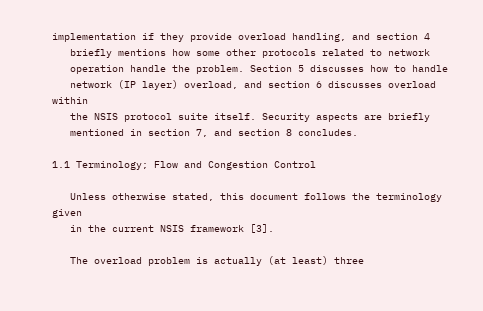implementation if they provide overload handling, and section 4
   briefly mentions how some other protocols related to network
   operation handle the problem. Section 5 discusses how to handle
   network (IP layer) overload, and section 6 discusses overload within
   the NSIS protocol suite itself. Security aspects are briefly
   mentioned in section 7, and section 8 concludes.

1.1 Terminology; Flow and Congestion Control

   Unless otherwise stated, this document follows the terminology given
   in the current NSIS framework [3].

   The overload problem is actually (at least) three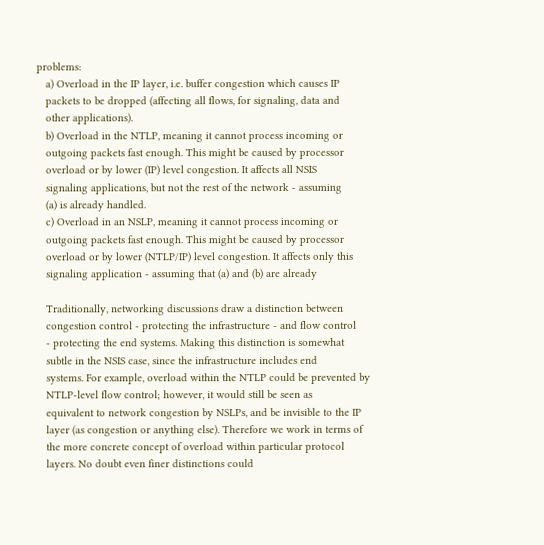problems:
   a) Overload in the IP layer, i.e. buffer congestion which causes IP
   packets to be dropped (affecting all flows, for signaling, data and
   other applications).
   b) Overload in the NTLP, meaning it cannot process incoming or
   outgoing packets fast enough. This might be caused by processor
   overload or by lower (IP) level congestion. It affects all NSIS
   signaling applications, but not the rest of the network - assuming
   (a) is already handled.
   c) Overload in an NSLP, meaning it cannot process incoming or
   outgoing packets fast enough. This might be caused by processor
   overload or by lower (NTLP/IP) level congestion. It affects only this
   signaling application - assuming that (a) and (b) are already

   Traditionally, networking discussions draw a distinction between
   congestion control - protecting the infrastructure - and flow control
   - protecting the end systems. Making this distinction is somewhat
   subtle in the NSIS case, since the infrastructure includes end
   systems. For example, overload within the NTLP could be prevented by
   NTLP-level flow control; however, it would still be seen as
   equivalent to network congestion by NSLPs, and be invisible to the IP
   layer (as congestion or anything else). Therefore we work in terms of
   the more concrete concept of overload within particular protocol
   layers. No doubt even finer distinctions could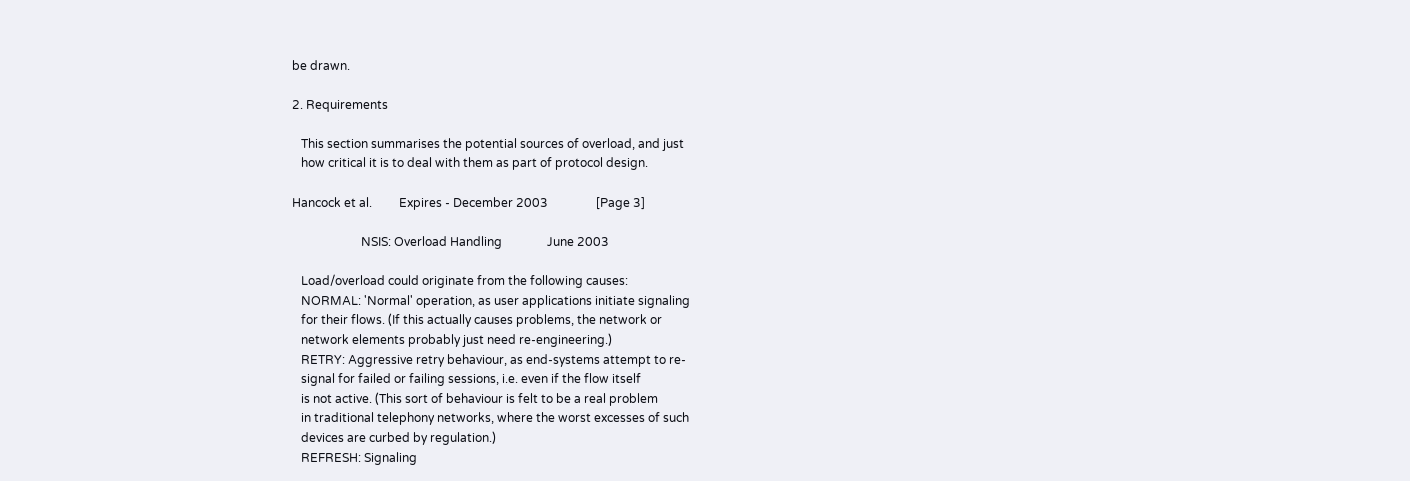be drawn.

2. Requirements

   This section summarises the potential sources of overload, and just
   how critical it is to deal with them as part of protocol design.

Hancock et al.         Expires - December 2003                [Page 3]

                       NSIS: Overload Handling               June 2003

   Load/overload could originate from the following causes:
   NORMAL: 'Normal' operation, as user applications initiate signaling
   for their flows. (If this actually causes problems, the network or
   network elements probably just need re-engineering.)
   RETRY: Aggressive retry behaviour, as end-systems attempt to re-
   signal for failed or failing sessions, i.e. even if the flow itself
   is not active. (This sort of behaviour is felt to be a real problem
   in traditional telephony networks, where the worst excesses of such
   devices are curbed by regulation.)
   REFRESH: Signaling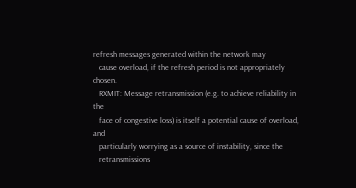refresh messages generated within the network may
   cause overload, if the refresh period is not appropriately chosen.
   RXMIT: Message retransmission (e.g. to achieve reliability in the
   face of congestive loss) is itself a potential cause of overload, and
   particularly worrying as a source of instability, since the
   retransmissions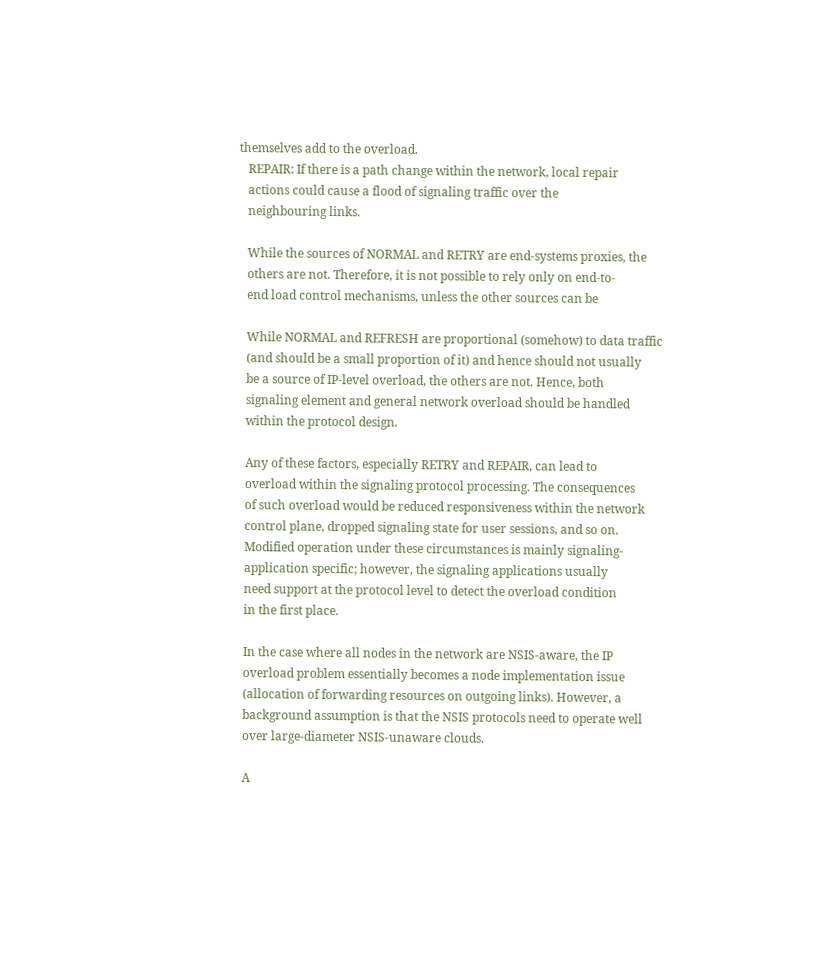themselves add to the overload.
   REPAIR: If there is a path change within the network, local repair
   actions could cause a flood of signaling traffic over the
   neighbouring links.

   While the sources of NORMAL and RETRY are end-systems proxies, the
   others are not. Therefore, it is not possible to rely only on end-to-
   end load control mechanisms, unless the other sources can be

   While NORMAL and REFRESH are proportional (somehow) to data traffic
   (and should be a small proportion of it) and hence should not usually
   be a source of IP-level overload, the others are not. Hence, both
   signaling element and general network overload should be handled
   within the protocol design.

   Any of these factors, especially RETRY and REPAIR, can lead to
   overload within the signaling protocol processing. The consequences
   of such overload would be reduced responsiveness within the network
   control plane, dropped signaling state for user sessions, and so on.
   Modified operation under these circumstances is mainly signaling-
   application specific; however, the signaling applications usually
   need support at the protocol level to detect the overload condition
   in the first place.

   In the case where all nodes in the network are NSIS-aware, the IP
   overload problem essentially becomes a node implementation issue
   (allocation of forwarding resources on outgoing links). However, a
   background assumption is that the NSIS protocols need to operate well
   over large-diameter NSIS-unaware clouds.

   A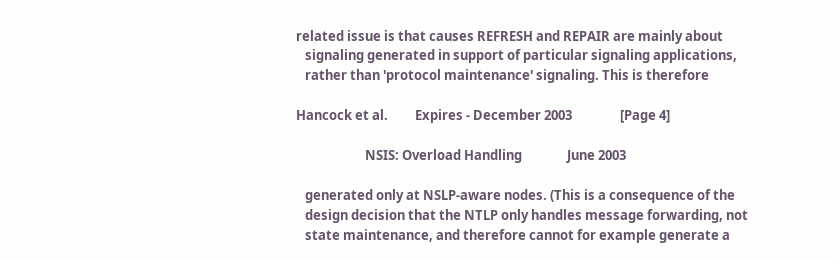related issue is that causes REFRESH and REPAIR are mainly about
   signaling generated in support of particular signaling applications,
   rather than 'protocol maintenance' signaling. This is therefore

Hancock et al.         Expires - December 2003                [Page 4]

                       NSIS: Overload Handling               June 2003

   generated only at NSLP-aware nodes. (This is a consequence of the
   design decision that the NTLP only handles message forwarding, not
   state maintenance, and therefore cannot for example generate a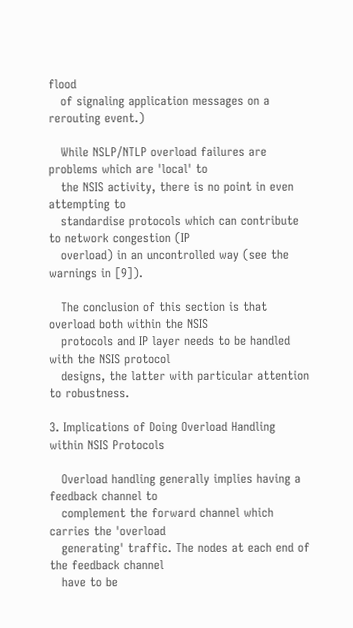flood
   of signaling application messages on a rerouting event.)

   While NSLP/NTLP overload failures are problems which are 'local' to
   the NSIS activity, there is no point in even attempting to
   standardise protocols which can contribute to network congestion (IP
   overload) in an uncontrolled way (see the warnings in [9]).

   The conclusion of this section is that overload both within the NSIS
   protocols and IP layer needs to be handled with the NSIS protocol
   designs, the latter with particular attention to robustness.

3. Implications of Doing Overload Handling within NSIS Protocols

   Overload handling generally implies having a feedback channel to
   complement the forward channel which carries the 'overload
   generating' traffic. The nodes at each end of the feedback channel
   have to be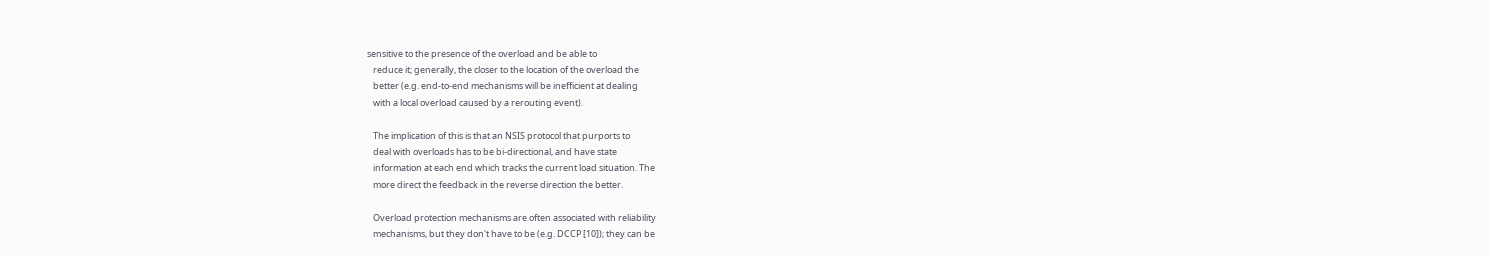sensitive to the presence of the overload and be able to
   reduce it; generally, the closer to the location of the overload the
   better (e.g. end-to-end mechanisms will be inefficient at dealing
   with a local overload caused by a rerouting event).

   The implication of this is that an NSIS protocol that purports to
   deal with overloads has to be bi-directional, and have state
   information at each end which tracks the current load situation. The
   more direct the feedback in the reverse direction the better.

   Overload protection mechanisms are often associated with reliability
   mechanisms, but they don't have to be (e.g. DCCP [10]); they can be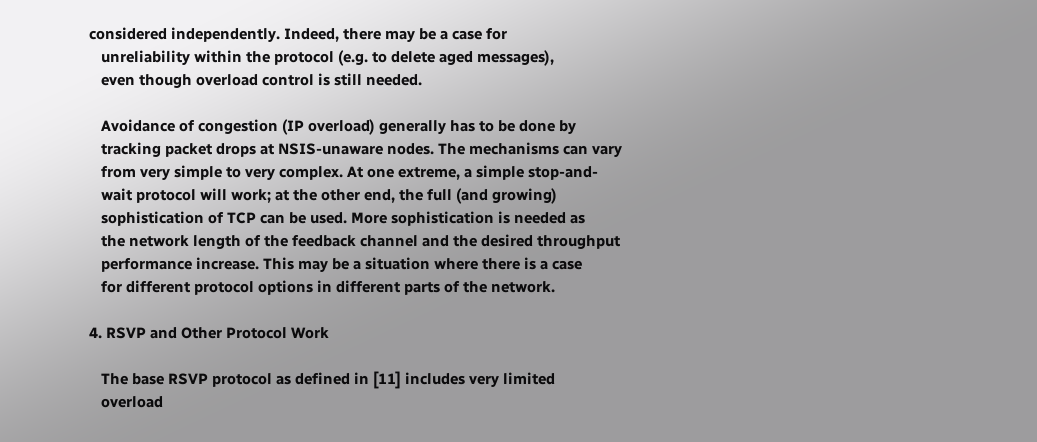considered independently. Indeed, there may be a case for
   unreliability within the protocol (e.g. to delete aged messages),
   even though overload control is still needed.

   Avoidance of congestion (IP overload) generally has to be done by
   tracking packet drops at NSIS-unaware nodes. The mechanisms can vary
   from very simple to very complex. At one extreme, a simple stop-and-
   wait protocol will work; at the other end, the full (and growing)
   sophistication of TCP can be used. More sophistication is needed as
   the network length of the feedback channel and the desired throughput
   performance increase. This may be a situation where there is a case
   for different protocol options in different parts of the network.

4. RSVP and Other Protocol Work

   The base RSVP protocol as defined in [11] includes very limited
   overload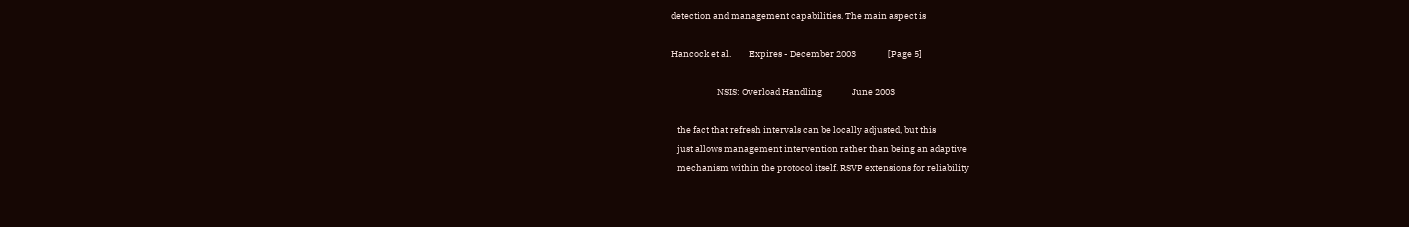detection and management capabilities. The main aspect is

Hancock et al.         Expires - December 2003                [Page 5]

                       NSIS: Overload Handling               June 2003

   the fact that refresh intervals can be locally adjusted, but this
   just allows management intervention rather than being an adaptive
   mechanism within the protocol itself. RSVP extensions for reliability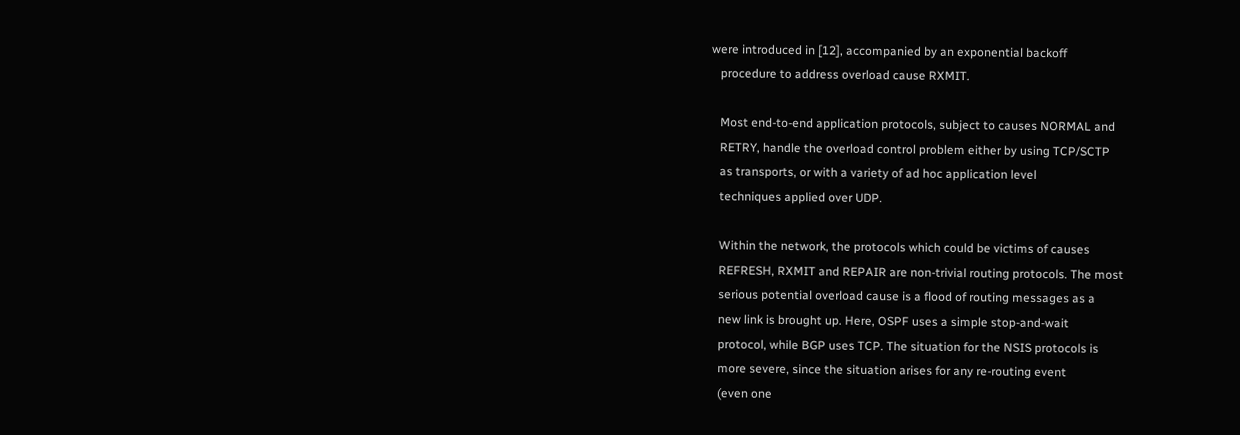were introduced in [12], accompanied by an exponential backoff
   procedure to address overload cause RXMIT.

   Most end-to-end application protocols, subject to causes NORMAL and
   RETRY, handle the overload control problem either by using TCP/SCTP
   as transports, or with a variety of ad hoc application level
   techniques applied over UDP.

   Within the network, the protocols which could be victims of causes
   REFRESH, RXMIT and REPAIR are non-trivial routing protocols. The most
   serious potential overload cause is a flood of routing messages as a
   new link is brought up. Here, OSPF uses a simple stop-and-wait
   protocol, while BGP uses TCP. The situation for the NSIS protocols is
   more severe, since the situation arises for any re-routing event
   (even one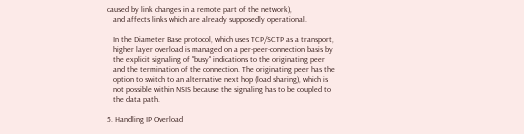caused by link changes in a remote part of the network),
   and affects links which are already supposedly operational.

   In the Diameter Base protocol, which uses TCP/SCTP as a transport,
   higher layer overload is managed on a per-peer-connection basis by
   the explicit signaling of "busy" indications to the originating peer
   and the termination of the connection. The originating peer has the
   option to switch to an alternative next hop (load sharing), which is
   not possible within NSIS because the signaling has to be coupled to
   the data path.

5. Handling IP Overload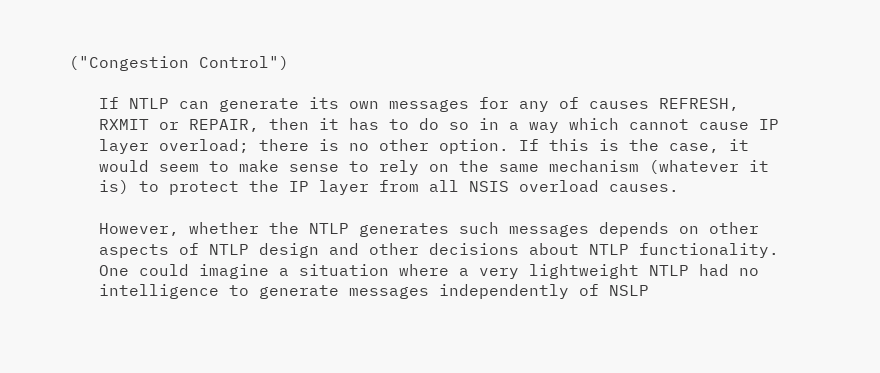("Congestion Control")

   If NTLP can generate its own messages for any of causes REFRESH,
   RXMIT or REPAIR, then it has to do so in a way which cannot cause IP
   layer overload; there is no other option. If this is the case, it
   would seem to make sense to rely on the same mechanism (whatever it
   is) to protect the IP layer from all NSIS overload causes.

   However, whether the NTLP generates such messages depends on other
   aspects of NTLP design and other decisions about NTLP functionality.
   One could imagine a situation where a very lightweight NTLP had no
   intelligence to generate messages independently of NSLP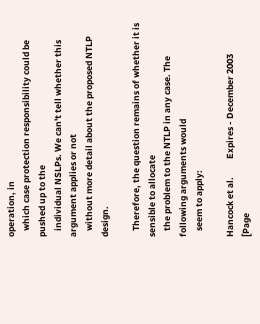operation, in
   which case protection responsibility could be pushed up to the
   individual NSLPs. We can't tell whether this argument applies or not
   without more detail about the proposed NTLP design.

   Therefore, the question remains of whether it is sensible to allocate
   the problem to the NTLP in any case. The following arguments would
   seem to apply:

Hancock et al.         Expires - December 2003                [Page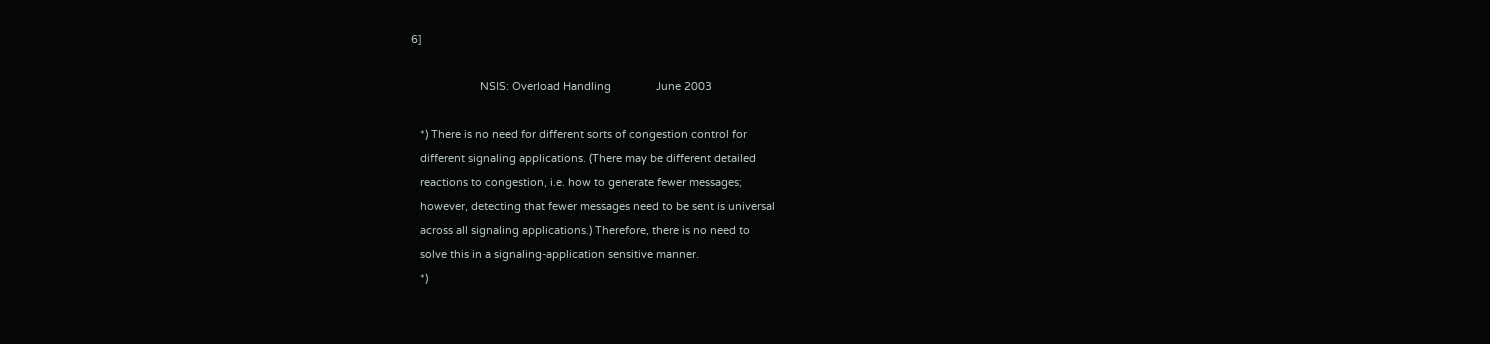6]

                       NSIS: Overload Handling               June 2003

   *) There is no need for different sorts of congestion control for
   different signaling applications. (There may be different detailed
   reactions to congestion, i.e. how to generate fewer messages;
   however, detecting that fewer messages need to be sent is universal
   across all signaling applications.) Therefore, there is no need to
   solve this in a signaling-application sensitive manner.
   *)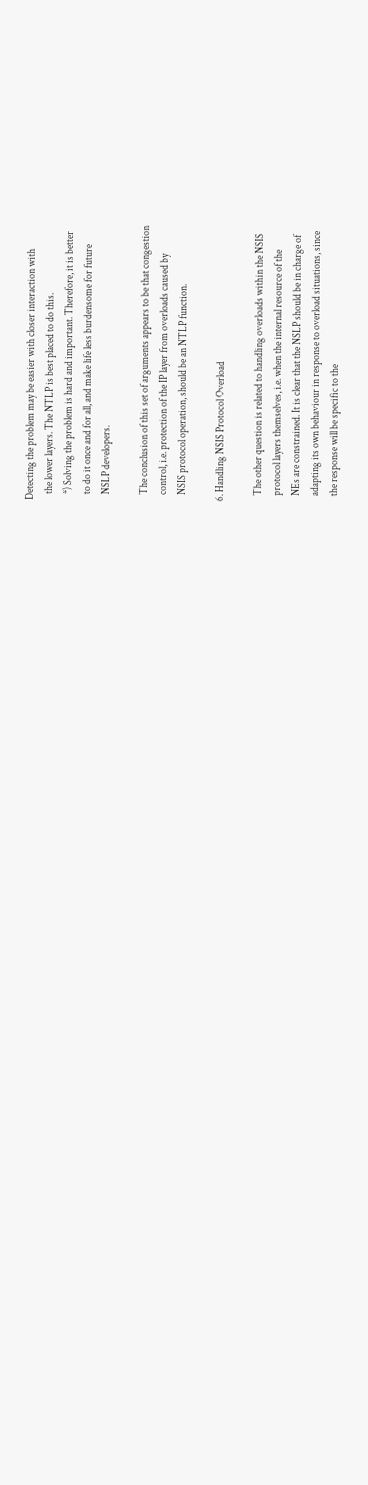Detecting the problem may be easier with closer interaction with
   the lower layers. The NTLP is best placed to do this.
   *) Solving the problem is hard and important. Therefore, it is better
   to do it once and for all, and make life less burdensome for future
   NSLP developers.

   The conclusion of this set of arguments appears to be that congestion
   control, i.e. protection of the IP layer from overloads caused by
   NSIS protocol operation, should be an NTLP function.

6. Handling NSIS Protocol Overload

   The other question is related to handling overloads within the NSIS
   protocol layers themselves, i.e. when the internal resource of the
   NEs are constrained. It is clear that the NSLP should be in charge of
   adapting its own behaviour in response to overload situations, since
   the response will be specific to the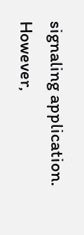signaling application. However,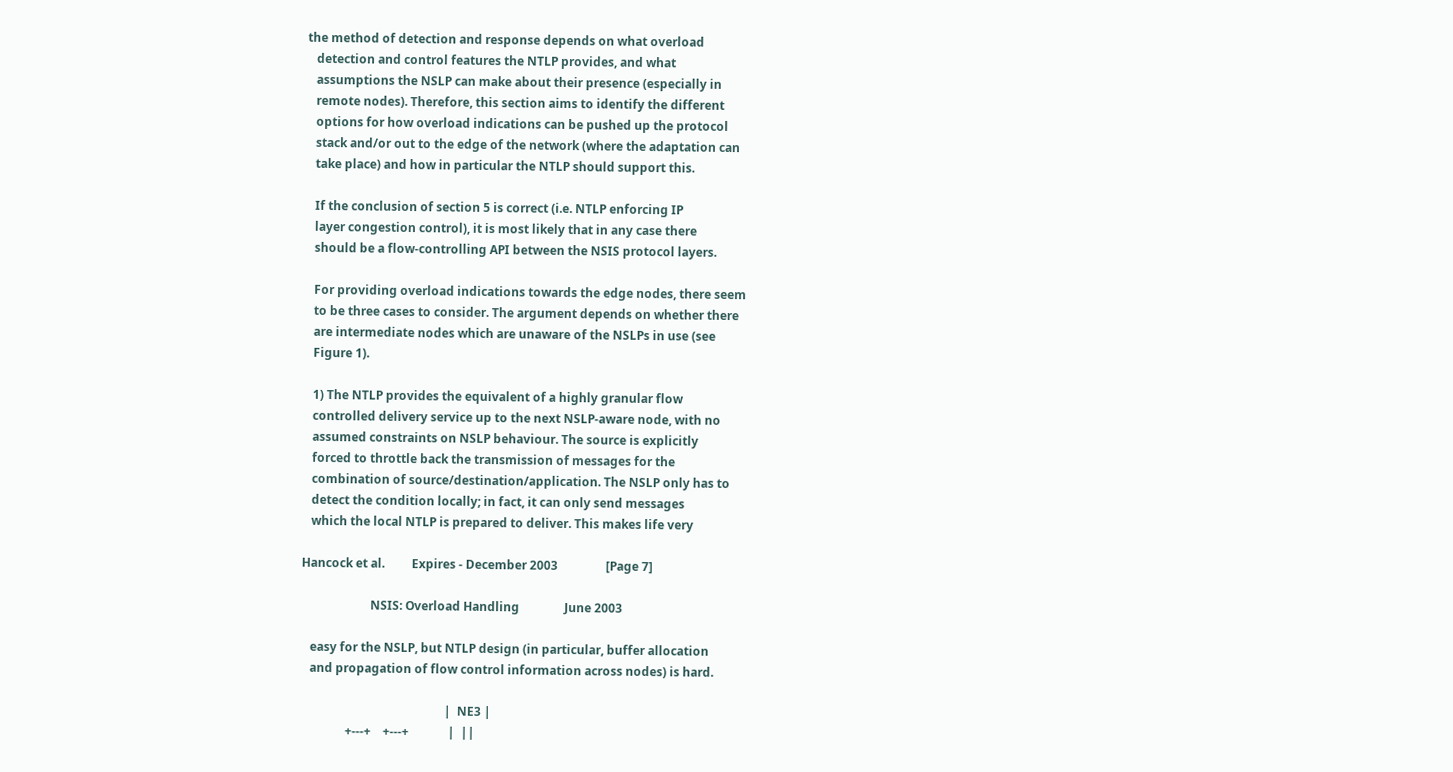the method of detection and response depends on what overload
   detection and control features the NTLP provides, and what
   assumptions the NSLP can make about their presence (especially in
   remote nodes). Therefore, this section aims to identify the different
   options for how overload indications can be pushed up the protocol
   stack and/or out to the edge of the network (where the adaptation can
   take place) and how in particular the NTLP should support this.

   If the conclusion of section 5 is correct (i.e. NTLP enforcing IP
   layer congestion control), it is most likely that in any case there
   should be a flow-controlling API between the NSIS protocol layers.

   For providing overload indications towards the edge nodes, there seem
   to be three cases to consider. The argument depends on whether there
   are intermediate nodes which are unaware of the NSLPs in use (see
   Figure 1).

   1) The NTLP provides the equivalent of a highly granular flow
   controlled delivery service up to the next NSLP-aware node, with no
   assumed constraints on NSLP behaviour. The source is explicitly
   forced to throttle back the transmission of messages for the
   combination of source/destination/application. The NSLP only has to
   detect the condition locally; in fact, it can only send messages
   which the local NTLP is prepared to deliver. This makes life very

Hancock et al.         Expires - December 2003                [Page 7]

                       NSIS: Overload Handling               June 2003

   easy for the NSLP, but NTLP design (in particular, buffer allocation
   and propagation of flow control information across nodes) is hard.

                                                |  NE3 |
               +---+    +---+             |  ||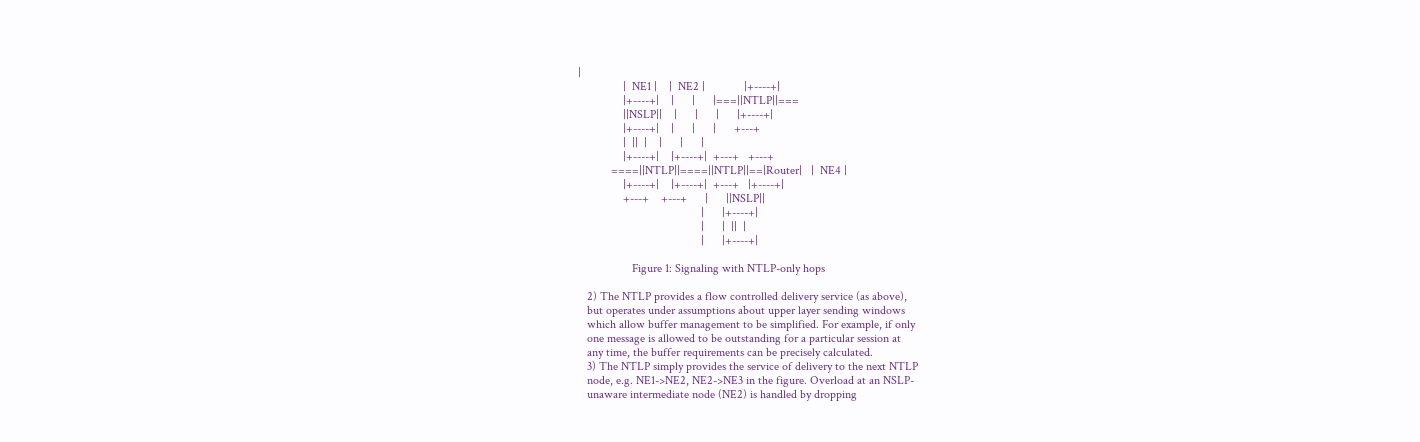|
               |  NE1 |    |  NE2 |             |+----+|
               |+----+|    |      |      |===||NTLP||===
               ||NSLP||    |      |      |      |+----+|
               |+----+|    |      |      |      +---+
               |  ||  |    |      |      |
               |+----+|    |+----+|  +---+   +---+
           ====||NTLP||====||NTLP||==|Router|   |  NE4 |
               |+----+|    |+----+|  +---+   |+----+|
               +---+    +---+      |      ||NSLP||
                                         |      |+----+|
                                         |      |  ||  |
                                         |      |+----+|

                  Figure 1: Signaling with NTLP-only hops

   2) The NTLP provides a flow controlled delivery service (as above),
   but operates under assumptions about upper layer sending windows
   which allow buffer management to be simplified. For example, if only
   one message is allowed to be outstanding for a particular session at
   any time, the buffer requirements can be precisely calculated.
   3) The NTLP simply provides the service of delivery to the next NTLP
   node, e.g. NE1->NE2, NE2->NE3 in the figure. Overload at an NSLP-
   unaware intermediate node (NE2) is handled by dropping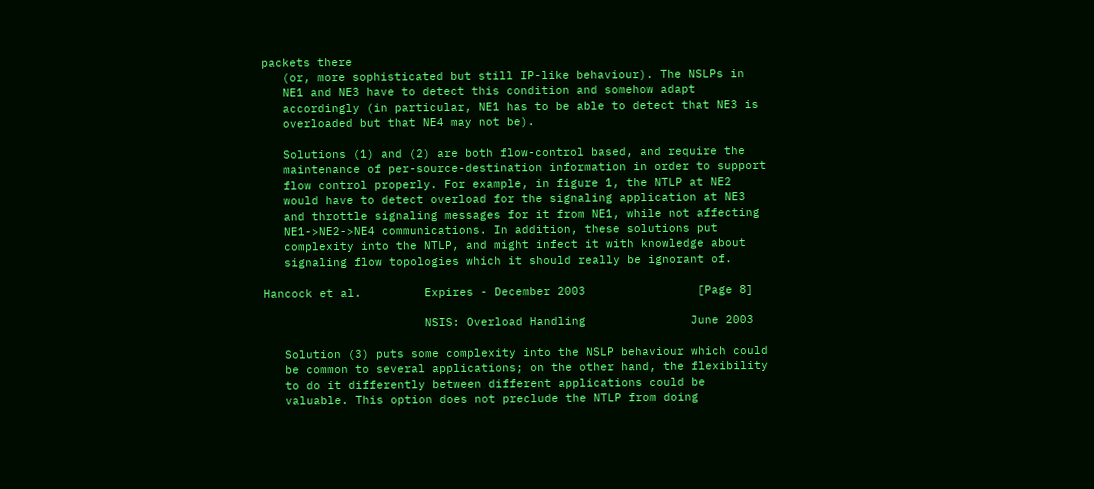packets there
   (or, more sophisticated but still IP-like behaviour). The NSLPs in
   NE1 and NE3 have to detect this condition and somehow adapt
   accordingly (in particular, NE1 has to be able to detect that NE3 is
   overloaded but that NE4 may not be).

   Solutions (1) and (2) are both flow-control based, and require the
   maintenance of per-source-destination information in order to support
   flow control properly. For example, in figure 1, the NTLP at NE2
   would have to detect overload for the signaling application at NE3
   and throttle signaling messages for it from NE1, while not affecting
   NE1->NE2->NE4 communications. In addition, these solutions put
   complexity into the NTLP, and might infect it with knowledge about
   signaling flow topologies which it should really be ignorant of.

Hancock et al.         Expires - December 2003                [Page 8]

                       NSIS: Overload Handling               June 2003

   Solution (3) puts some complexity into the NSLP behaviour which could
   be common to several applications; on the other hand, the flexibility
   to do it differently between different applications could be
   valuable. This option does not preclude the NTLP from doing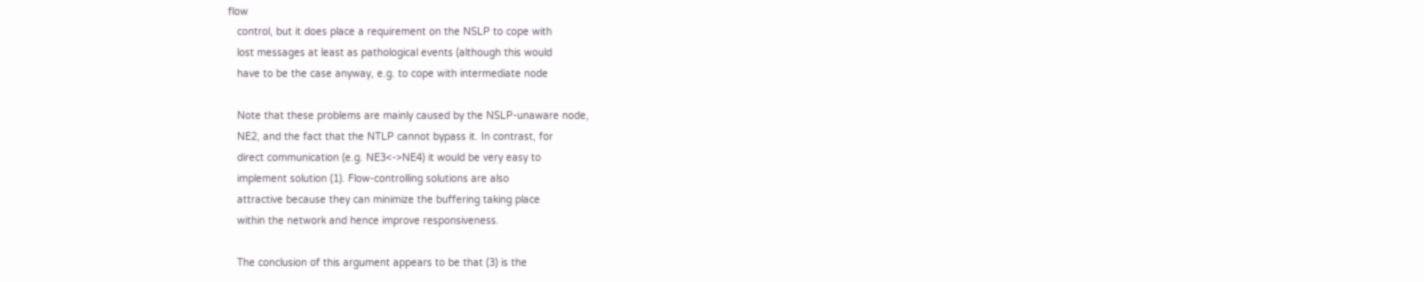flow
   control, but it does place a requirement on the NSLP to cope with
   lost messages at least as pathological events (although this would
   have to be the case anyway, e.g. to cope with intermediate node

   Note that these problems are mainly caused by the NSLP-unaware node,
   NE2, and the fact that the NTLP cannot bypass it. In contrast, for
   direct communication (e.g. NE3<->NE4) it would be very easy to
   implement solution (1). Flow-controlling solutions are also
   attractive because they can minimize the buffering taking place
   within the network and hence improve responsiveness.

   The conclusion of this argument appears to be that (3) is the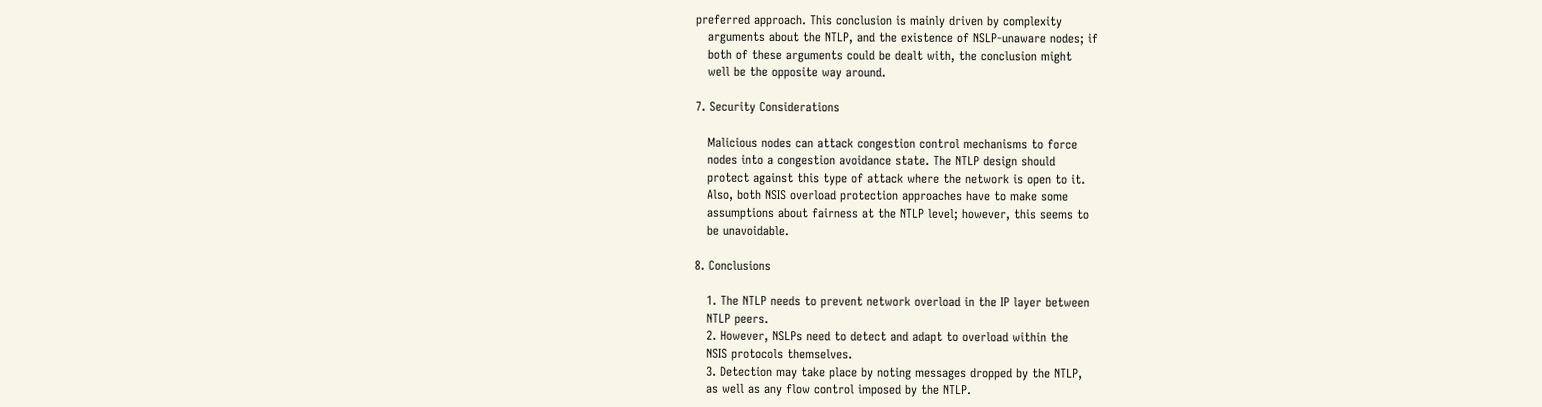preferred approach. This conclusion is mainly driven by complexity
   arguments about the NTLP, and the existence of NSLP-unaware nodes; if
   both of these arguments could be dealt with, the conclusion might
   well be the opposite way around.

7. Security Considerations

   Malicious nodes can attack congestion control mechanisms to force
   nodes into a congestion avoidance state. The NTLP design should
   protect against this type of attack where the network is open to it.
   Also, both NSIS overload protection approaches have to make some
   assumptions about fairness at the NTLP level; however, this seems to
   be unavoidable.

8. Conclusions

   1. The NTLP needs to prevent network overload in the IP layer between
   NTLP peers.
   2. However, NSLPs need to detect and adapt to overload within the
   NSIS protocols themselves.
   3. Detection may take place by noting messages dropped by the NTLP,
   as well as any flow control imposed by the NTLP.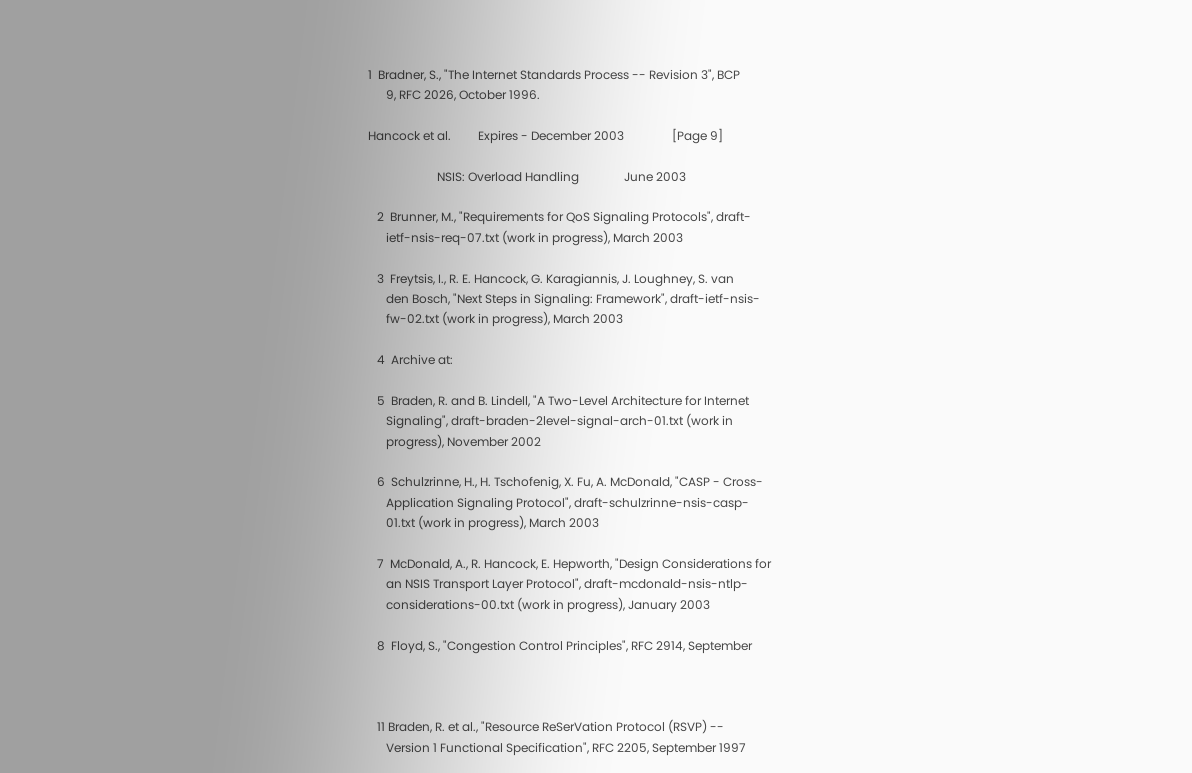1  Bradner, S., "The Internet Standards Process -- Revision 3", BCP
      9, RFC 2026, October 1996.

Hancock et al.         Expires - December 2003                [Page 9]

                       NSIS: Overload Handling               June 2003

   2  Brunner, M., "Requirements for QoS Signaling Protocols", draft-
      ietf-nsis-req-07.txt (work in progress), March 2003

   3  Freytsis, I., R. E. Hancock, G. Karagiannis, J. Loughney, S. van
      den Bosch, "Next Steps in Signaling: Framework", draft-ietf-nsis-
      fw-02.txt (work in progress), March 2003

   4  Archive at:

   5  Braden, R. and B. Lindell, "A Two-Level Architecture for Internet
      Signaling", draft-braden-2level-signal-arch-01.txt (work in
      progress), November 2002

   6  Schulzrinne, H., H. Tschofenig, X. Fu, A. McDonald, "CASP - Cross-
      Application Signaling Protocol", draft-schulzrinne-nsis-casp-
      01.txt (work in progress), March 2003

   7  McDonald, A., R. Hancock, E. Hepworth, "Design Considerations for
      an NSIS Transport Layer Protocol", draft-mcdonald-nsis-ntlp-
      considerations-00.txt (work in progress), January 2003

   8  Floyd, S., "Congestion Control Principles", RFC 2914, September



   11 Braden, R. et al., "Resource ReSerVation Protocol (RSVP) --
      Version 1 Functional Specification", RFC 2205, September 1997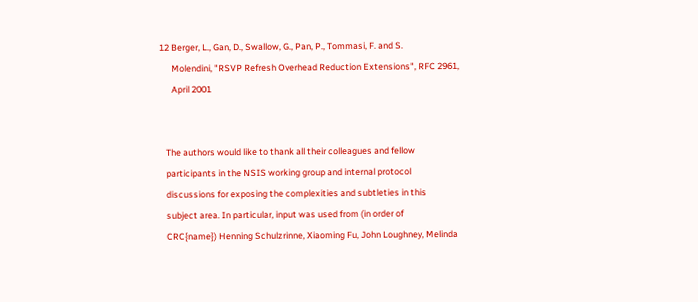12 Berger, L., Gan, D., Swallow, G., Pan, P., Tommasi, F. and S.
      Molendini, "RSVP Refresh Overhead Reduction Extensions", RFC 2961,
      April 2001


   The authors would like to thank all their colleagues and fellow
   participants in the NSIS working group and internal protocol
   discussions for exposing the complexities and subtleties in this
   subject area. In particular, input was used from (in order of
   CRC{name}) Henning Schulzrinne, Xiaoming Fu, John Loughney, Melinda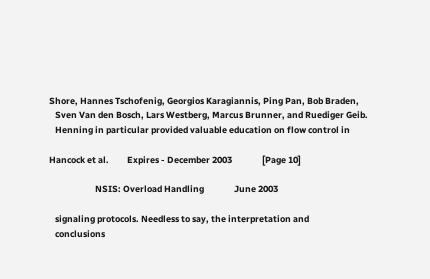Shore, Hannes Tschofenig, Georgios Karagiannis, Ping Pan, Bob Braden,
   Sven Van den Bosch, Lars Westberg, Marcus Brunner, and Ruediger Geib.
   Henning in particular provided valuable education on flow control in

Hancock et al.         Expires - December 2003               [Page 10]

                       NSIS: Overload Handling               June 2003

   signaling protocols. Needless to say, the interpretation and
   conclusions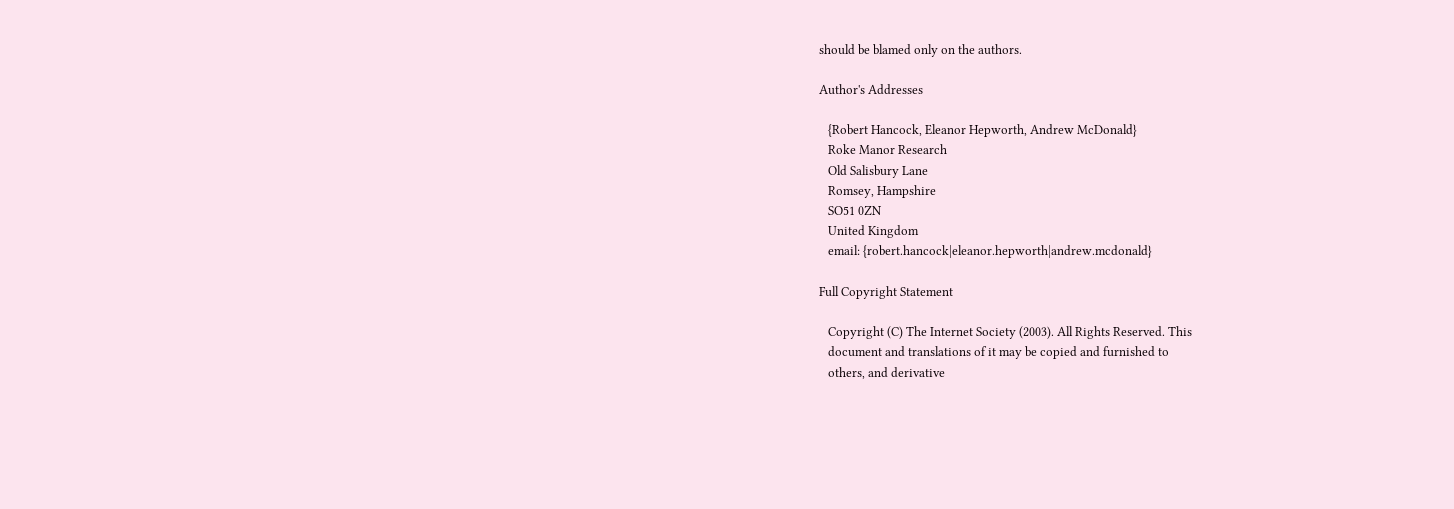should be blamed only on the authors.

Author's Addresses

   {Robert Hancock, Eleanor Hepworth, Andrew McDonald}
   Roke Manor Research
   Old Salisbury Lane
   Romsey, Hampshire
   SO51 0ZN
   United Kingdom
   email: {robert.hancock|eleanor.hepworth|andrew.mcdonald}

Full Copyright Statement

   Copyright (C) The Internet Society (2003). All Rights Reserved. This
   document and translations of it may be copied and furnished to
   others, and derivative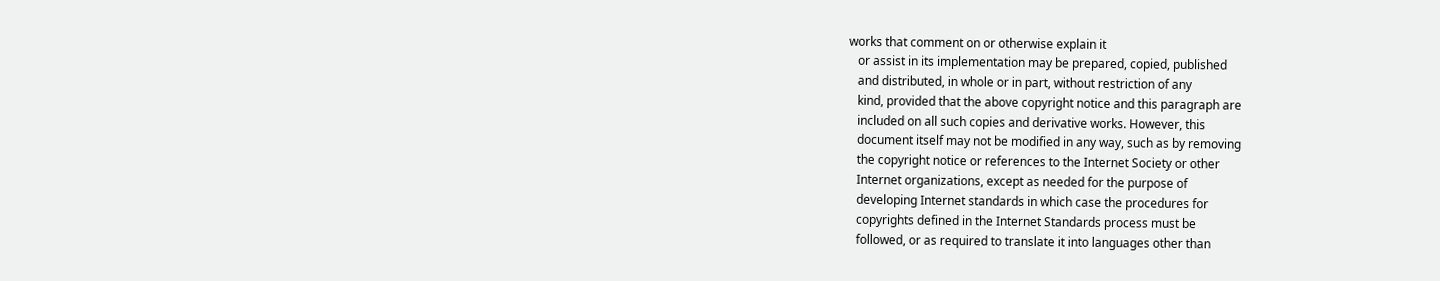works that comment on or otherwise explain it
   or assist in its implementation may be prepared, copied, published
   and distributed, in whole or in part, without restriction of any
   kind, provided that the above copyright notice and this paragraph are
   included on all such copies and derivative works. However, this
   document itself may not be modified in any way, such as by removing
   the copyright notice or references to the Internet Society or other
   Internet organizations, except as needed for the purpose of
   developing Internet standards in which case the procedures for
   copyrights defined in the Internet Standards process must be
   followed, or as required to translate it into languages other than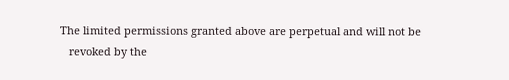The limited permissions granted above are perpetual and will not be
   revoked by the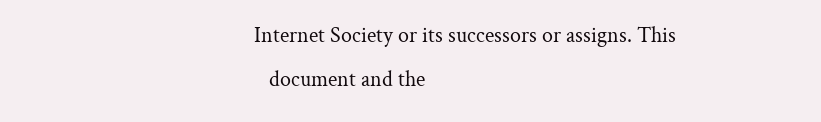Internet Society or its successors or assigns. This
   document and the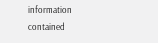information contained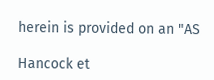herein is provided on an "AS

Hancock et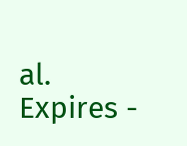al.         Expires -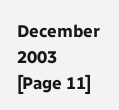December 2003               [Page 11]